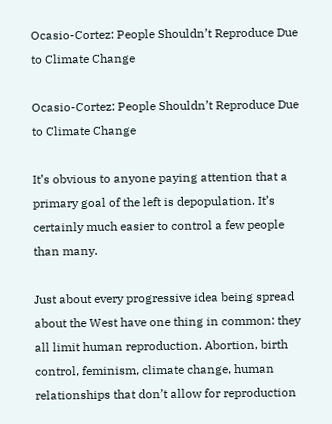Ocasio-Cortez: People Shouldn’t Reproduce Due to Climate Change

Ocasio-Cortez: People Shouldn’t Reproduce Due to Climate Change

It’s obvious to anyone paying attention that a primary goal of the left is depopulation. It’s certainly much easier to control a few people than many.

Just about every progressive idea being spread about the West have one thing in common: they all limit human reproduction. Abortion, birth control, feminism, climate change, human relationships that don’t allow for reproduction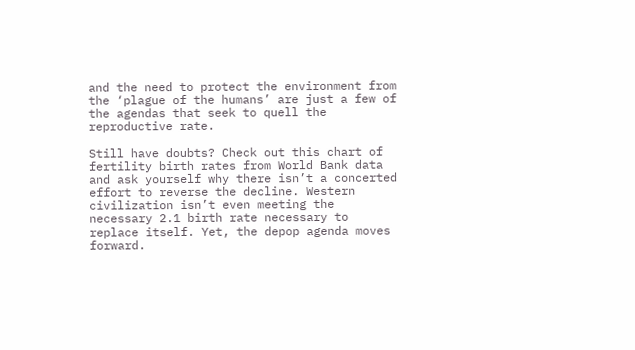and the need to protect the environment from the ‘plague of the humans’ are just a few of the agendas that seek to quell the reproductive rate.

Still have doubts? Check out this chart of fertility birth rates from World Bank data and ask yourself why there isn’t a concerted effort to reverse the decline. Western civilization isn’t even meeting the necessary 2.1 birth rate necessary to replace itself. Yet, the depop agenda moves forward.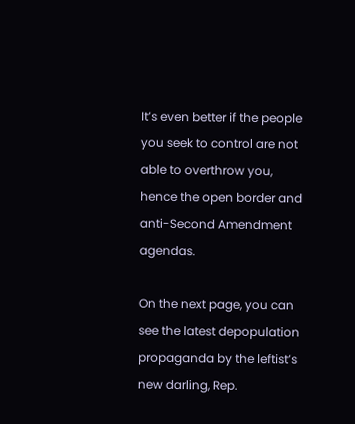It’s even better if the people you seek to control are not able to overthrow you, hence the open border and anti-Second Amendment agendas.

On the next page, you can see the latest depopulation propaganda by the leftist’s new darling, Rep.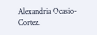Alexandria Ocasio-Cortez.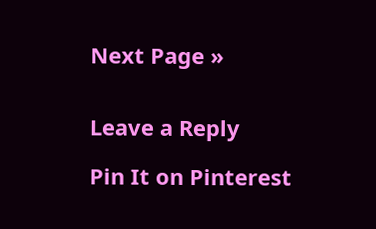Next Page »


Leave a Reply

Pin It on Pinterest